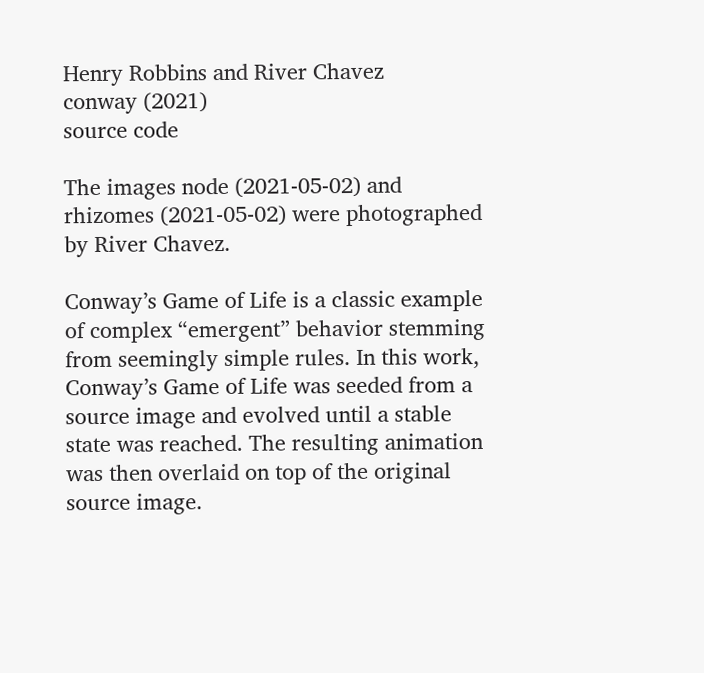Henry Robbins and River Chavez
conway (2021)
source code

The images node (2021-05-02) and rhizomes (2021-05-02) were photographed by River Chavez.

Conway’s Game of Life is a classic example of complex “emergent” behavior stemming from seemingly simple rules. In this work, Conway’s Game of Life was seeded from a source image and evolved until a stable state was reached. The resulting animation was then overlaid on top of the original source image.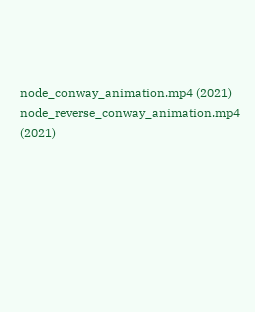node_conway_animation.mp4 (2021)
node_reverse_conway_animation.mp4 (2021)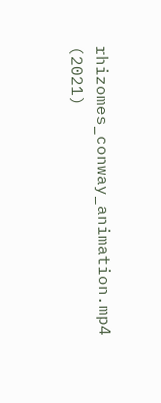rhizomes_conway_animation.mp4 (2021)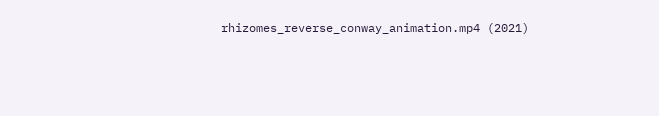rhizomes_reverse_conway_animation.mp4 (2021)